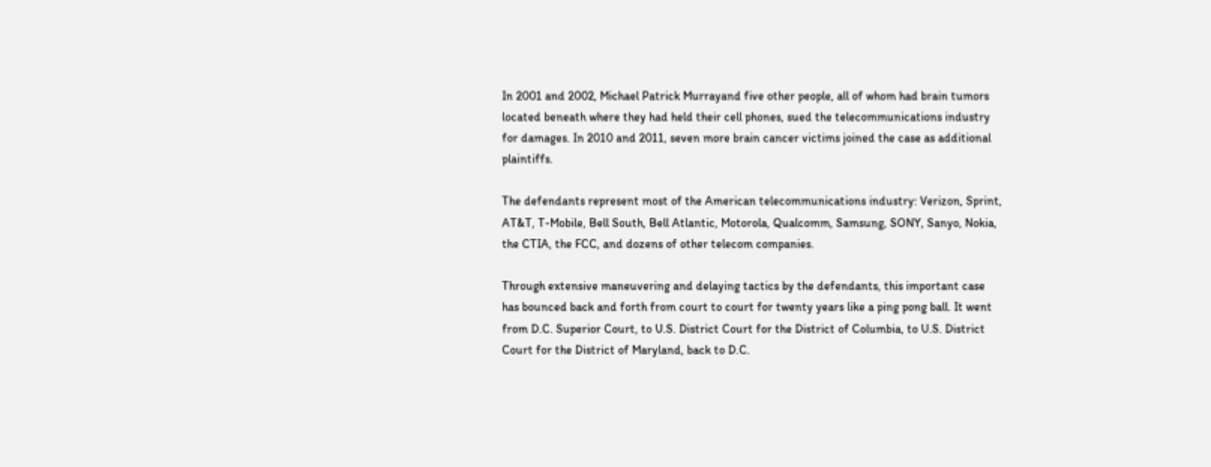In 2001 and 2002, Michael Patrick Murrayand five other people, all of whom had brain tumors located beneath where they had held their cell phones, sued the telecommunications industry for damages. In 2010 and 2011, seven more brain cancer victims joined the case as additional plaintiffs.

The defendants represent most of the American telecommunications industry: Verizon, Sprint, AT&T, T-Mobile, Bell South, Bell Atlantic, Motorola, Qualcomm, Samsung, SONY, Sanyo, Nokia, the CTIA, the FCC, and dozens of other telecom companies.

Through extensive maneuvering and delaying tactics by the defendants, this important case has bounced back and forth from court to court for twenty years like a ping pong ball. It went from D.C. Superior Court, to U.S. District Court for the District of Columbia, to U.S. District Court for the District of Maryland, back to D.C.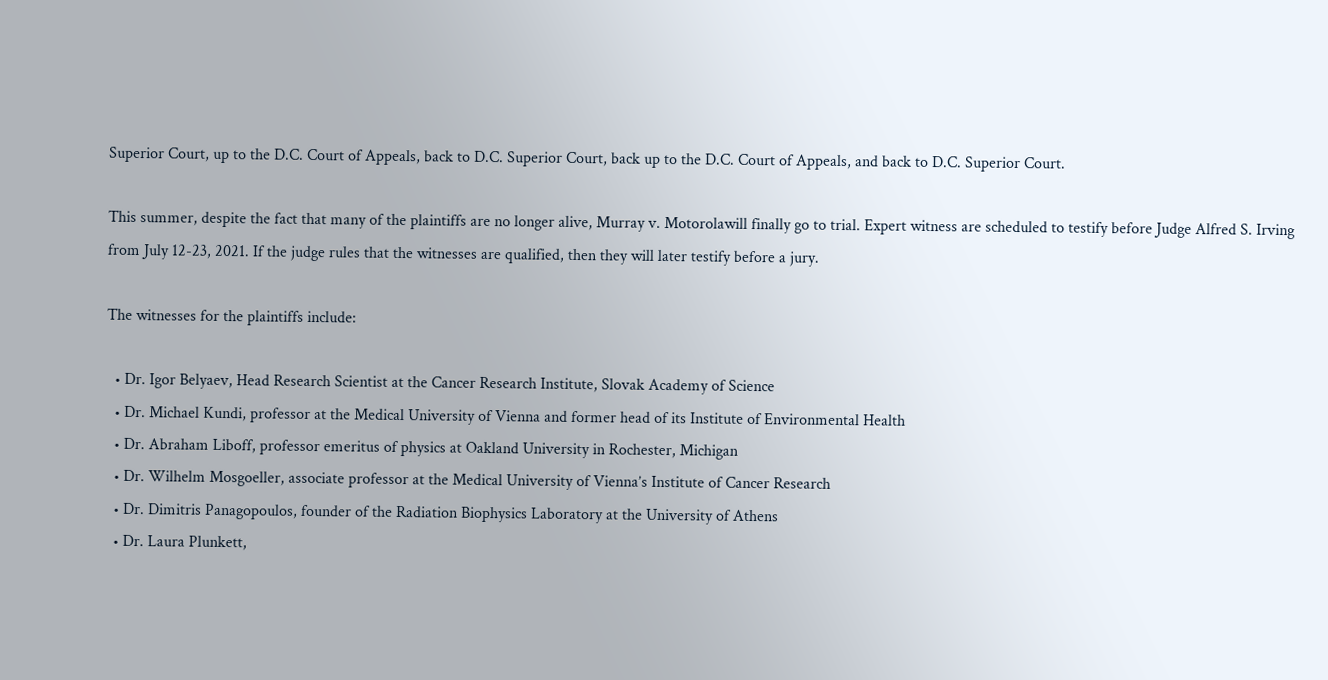Superior Court, up to the D.C. Court of Appeals, back to D.C. Superior Court, back up to the D.C. Court of Appeals, and back to D.C. Superior Court.

This summer, despite the fact that many of the plaintiffs are no longer alive, Murray v. Motorolawill finally go to trial. Expert witness are scheduled to testify before Judge Alfred S. Irving from July 12-23, 2021. If the judge rules that the witnesses are qualified, then they will later testify before a jury.

The witnesses for the plaintiffs include:

  • Dr. Igor Belyaev, Head Research Scientist at the Cancer Research Institute, Slovak Academy of Science
  • Dr. Michael Kundi, professor at the Medical University of Vienna and former head of its Institute of Environmental Health
  • Dr. Abraham Liboff, professor emeritus of physics at Oakland University in Rochester, Michigan
  • Dr. Wilhelm Mosgoeller, associate professor at the Medical University of Vienna’s Institute of Cancer Research
  • Dr. Dimitris Panagopoulos, founder of the Radiation Biophysics Laboratory at the University of Athens
  • Dr. Laura Plunkett,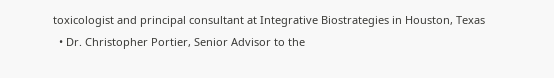toxicologist and principal consultant at Integrative Biostrategies in Houston, Texas
  • Dr. Christopher Portier, Senior Advisor to the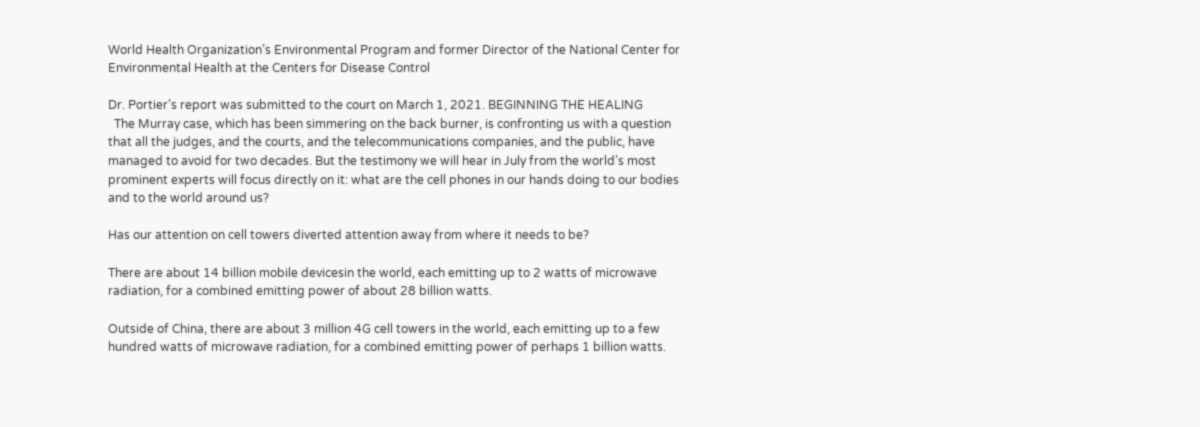World Health Organization’s Environmental Program and former Director of the National Center for Environmental Health at the Centers for Disease Control

Dr. Portier’s report was submitted to the court on March 1, 2021. BEGINNING THE HEALING
  The Murray case, which has been simmering on the back burner, is confronting us with a question that all the judges, and the courts, and the telecommunications companies, and the public, have managed to avoid for two decades. But the testimony we will hear in July from the world’s most prominent experts will focus directly on it: what are the cell phones in our hands doing to our bodies and to the world around us?

Has our attention on cell towers diverted attention away from where it needs to be?

There are about 14 billion mobile devicesin the world, each emitting up to 2 watts of microwave radiation, for a combined emitting power of about 28 billion watts.

Outside of China, there are about 3 million 4G cell towers in the world, each emitting up to a few hundred watts of microwave radiation, for a combined emitting power of perhaps 1 billion watts.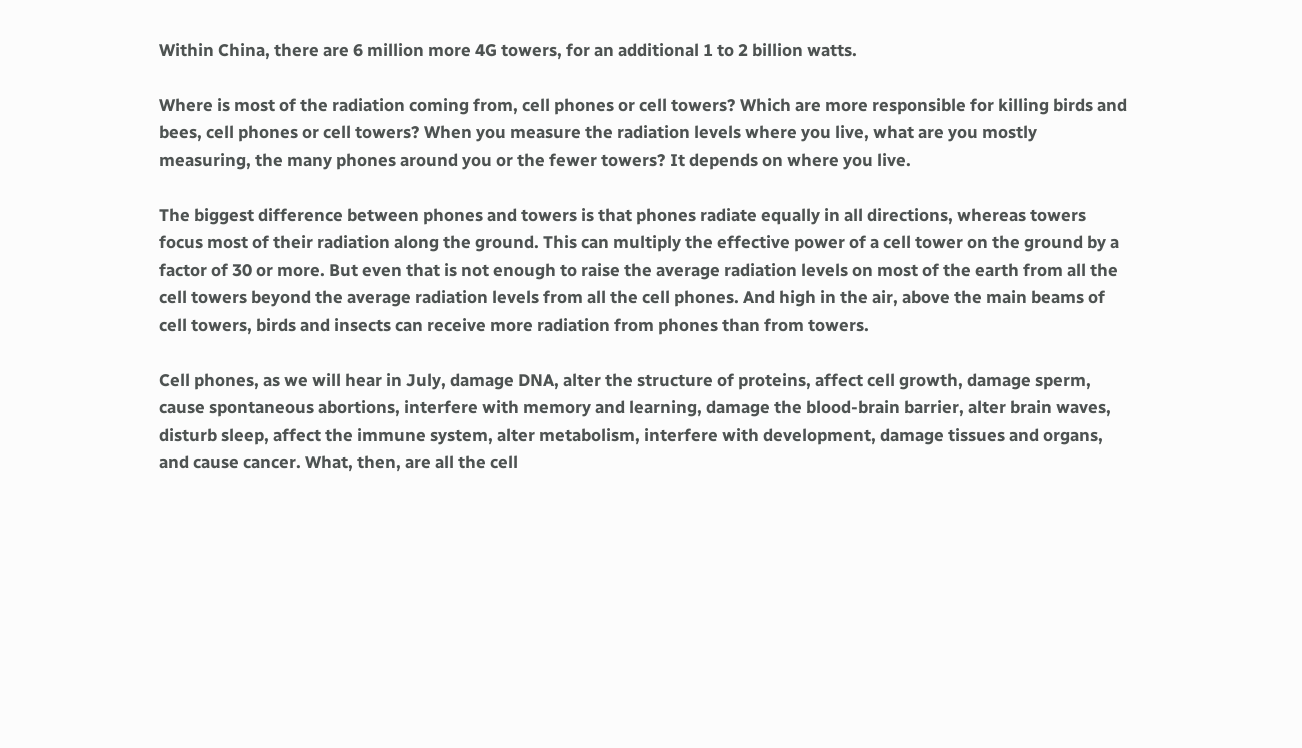Within China, there are 6 million more 4G towers, for an additional 1 to 2 billion watts.

Where is most of the radiation coming from, cell phones or cell towers? Which are more responsible for killing birds and bees, cell phones or cell towers? When you measure the radiation levels where you live, what are you mostly measuring, the many phones around you or the fewer towers? It depends on where you live.

The biggest difference between phones and towers is that phones radiate equally in all directions, whereas towers focus most of their radiation along the ground. This can multiply the effective power of a cell tower on the ground by a factor of 30 or more. But even that is not enough to raise the average radiation levels on most of the earth from all the cell towers beyond the average radiation levels from all the cell phones. And high in the air, above the main beams of cell towers, birds and insects can receive more radiation from phones than from towers.

Cell phones, as we will hear in July, damage DNA, alter the structure of proteins, affect cell growth, damage sperm, cause spontaneous abortions, interfere with memory and learning, damage the blood-brain barrier, alter brain waves, disturb sleep, affect the immune system, alter metabolism, interfere with development, damage tissues and organs, and cause cancer. What, then, are all the cell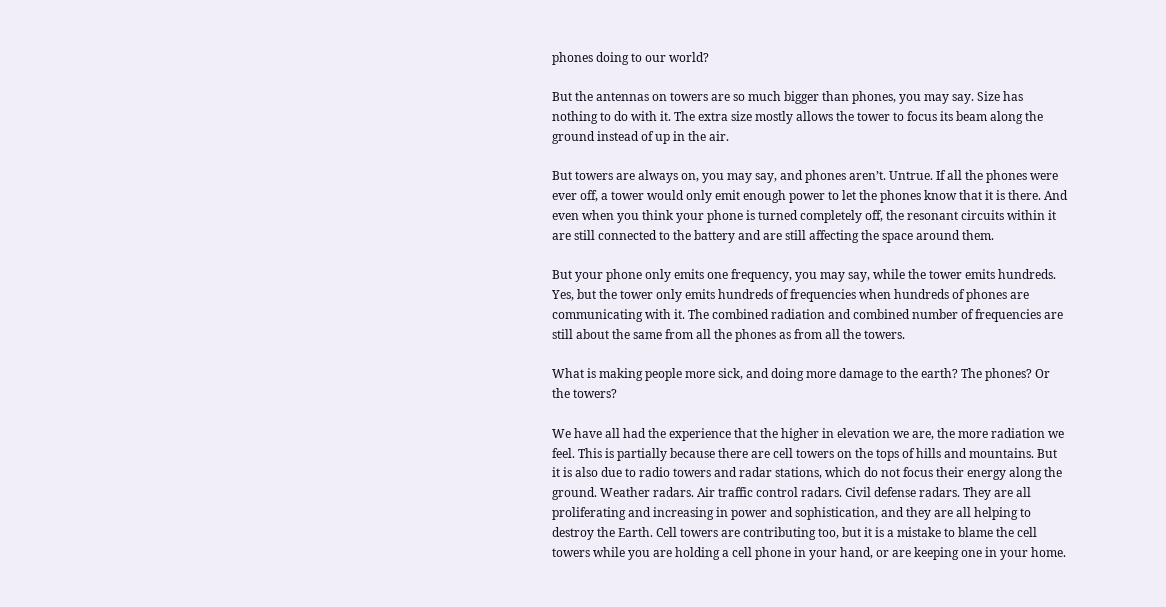phones doing to our world?

But the antennas on towers are so much bigger than phones, you may say. Size has nothing to do with it. The extra size mostly allows the tower to focus its beam along the ground instead of up in the air.

But towers are always on, you may say, and phones aren’t. Untrue. If all the phones were ever off, a tower would only emit enough power to let the phones know that it is there. And even when you think your phone is turned completely off, the resonant circuits within it are still connected to the battery and are still affecting the space around them.

But your phone only emits one frequency, you may say, while the tower emits hundreds. Yes, but the tower only emits hundreds of frequencies when hundreds of phones are communicating with it. The combined radiation and combined number of frequencies are still about the same from all the phones as from all the towers.

What is making people more sick, and doing more damage to the earth? The phones? Or the towers?

We have all had the experience that the higher in elevation we are, the more radiation we feel. This is partially because there are cell towers on the tops of hills and mountains. But it is also due to radio towers and radar stations, which do not focus their energy along the ground. Weather radars. Air traffic control radars. Civil defense radars. They are all proliferating and increasing in power and sophistication, and they are all helping to destroy the Earth. Cell towers are contributing too, but it is a mistake to blame the cell towers while you are holding a cell phone in your hand, or are keeping one in your home.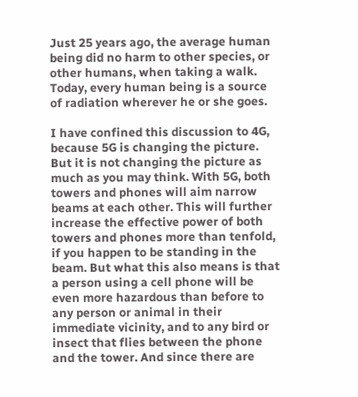Just 25 years ago, the average human being did no harm to other species, or other humans, when taking a walk. Today, every human being is a source of radiation wherever he or she goes.

I have confined this discussion to 4G, because 5G is changing the picture. But it is not changing the picture as much as you may think. With 5G, both towers and phones will aim narrow beams at each other. This will further increase the effective power of both towers and phones more than tenfold, if you happen to be standing in the beam. But what this also means is that a person using a cell phone will be even more hazardous than before to any person or animal in their immediate vicinity, and to any bird or insect that flies between the phone and the tower. And since there are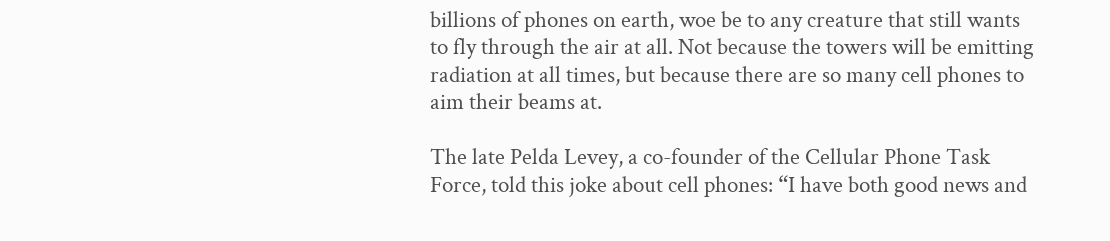billions of phones on earth, woe be to any creature that still wants to fly through the air at all. Not because the towers will be emitting radiation at all times, but because there are so many cell phones to aim their beams at.

The late Pelda Levey, a co-founder of the Cellular Phone Task Force, told this joke about cell phones: “I have both good news and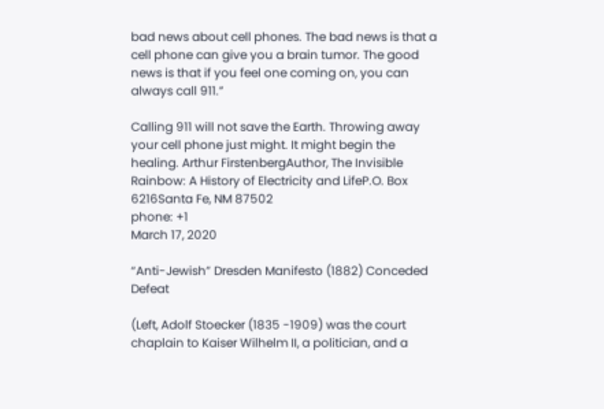bad news about cell phones. The bad news is that a cell phone can give you a brain tumor. The good news is that if you feel one coming on, you can always call 911.”

Calling 911 will not save the Earth. Throwing away your cell phone just might. It might begin the healing. Arthur FirstenbergAuthor, The Invisible Rainbow: A History of Electricity and LifeP.O. Box 6216Santa Fe, NM 87502
phone: +1
March 17, 2020

“Anti-Jewish” Dresden Manifesto (1882) Conceded Defeat

(Left, Adolf Stoecker (1835 -1909) was the court chaplain to Kaiser Wilhelm II, a politician, and a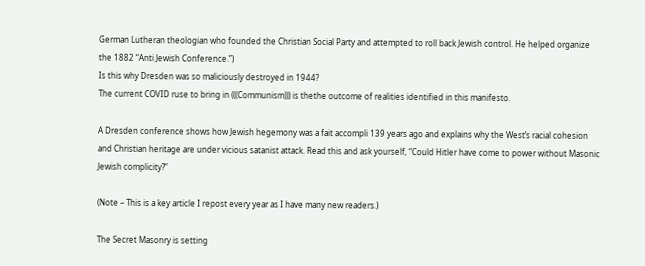German Lutheran theologian who founded the Christian Social Party and attempted to roll back Jewish control. He helped organize the 1882 “Anti Jewish Conference.”)
Is this why Dresden was so maliciously destroyed in 1944?
The current COVID ruse to bring in (((Communism))) is thethe outcome of realities identified in this manifesto.

A Dresden conference shows how Jewish hegemony was a fait accompli 139 years ago and explains why the West’s racial cohesion and Christian heritage are under vicious satanist attack. Read this and ask yourself, “Could Hitler have come to power without Masonic Jewish complicity?”

(Note – This is a key article I repost every year as I have many new readers.)

The Secret Masonry is setting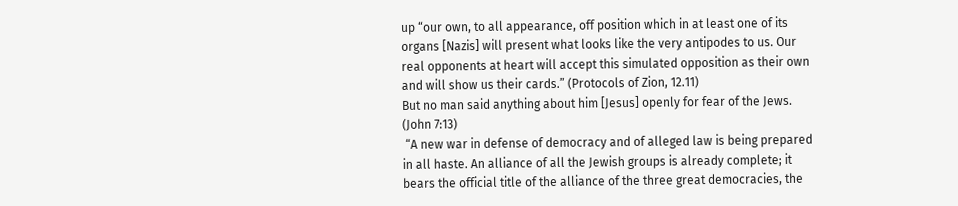up “our own, to all appearance, off position which in at least one of its organs [Nazis] will present what looks like the very antipodes to us. Our real opponents at heart will accept this simulated opposition as their own and will show us their cards.” (Protocols of Zion, 12.11)
But no man said anything about him [Jesus] openly for fear of the Jews. (John 7:13)
 “A new war in defense of democracy and of alleged law is being prepared in all haste. An alliance of all the Jewish groups is already complete; it bears the official title of the alliance of the three great democracies, the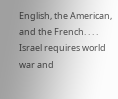English, the American, and the French. . . . Israel requires world war and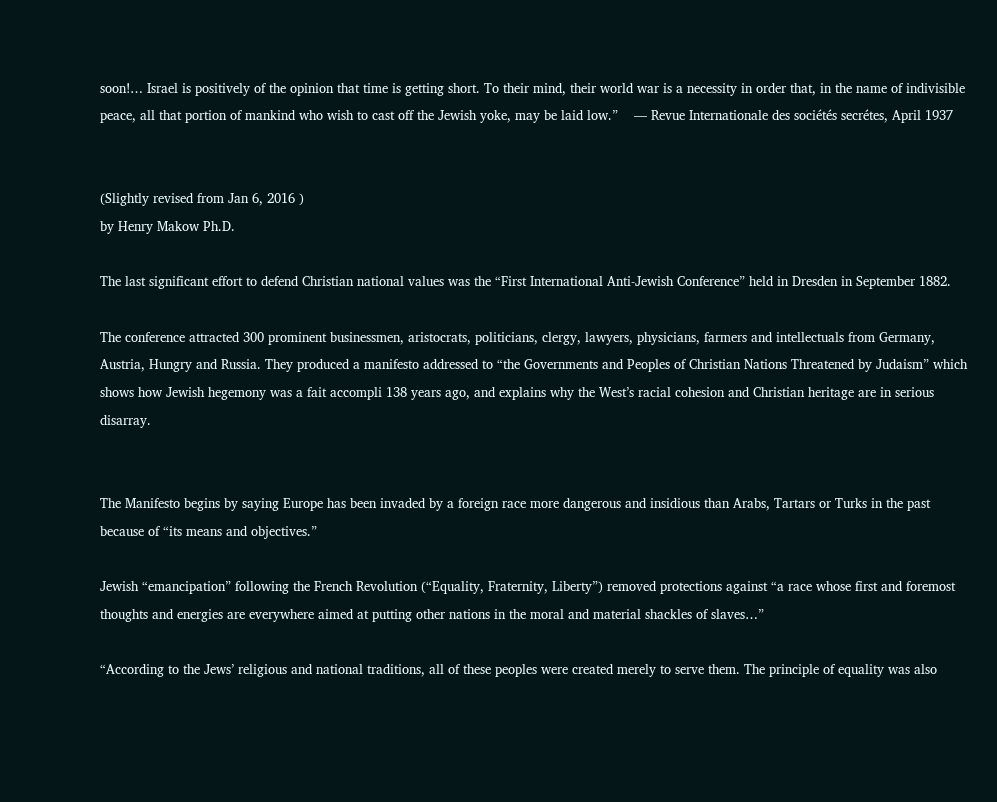soon!… Israel is positively of the opinion that time is getting short. To their mind, their world war is a necessity in order that, in the name of indivisible peace, all that portion of mankind who wish to cast off the Jewish yoke, may be laid low.”    — Revue Internationale des sociétés secrétes, April 1937


(Slightly revised from Jan 6, 2016 )
by Henry Makow Ph.D.

The last significant effort to defend Christian national values was the “First International Anti-Jewish Conference” held in Dresden in September 1882.

The conference attracted 300 prominent businessmen, aristocrats, politicians, clergy, lawyers, physicians, farmers and intellectuals from Germany, Austria, Hungry and Russia. They produced a manifesto addressed to “the Governments and Peoples of Christian Nations Threatened by Judaism” which shows how Jewish hegemony was a fait accompli 138 years ago, and explains why the West’s racial cohesion and Christian heritage are in serious disarray.


The Manifesto begins by saying Europe has been invaded by a foreign race more dangerous and insidious than Arabs, Tartars or Turks in the past because of “its means and objectives.”

Jewish “emancipation” following the French Revolution (“Equality, Fraternity, Liberty”) removed protections against “a race whose first and foremost thoughts and energies are everywhere aimed at putting other nations in the moral and material shackles of slaves…”

“According to the Jews’ religious and national traditions, all of these peoples were created merely to serve them. The principle of equality was also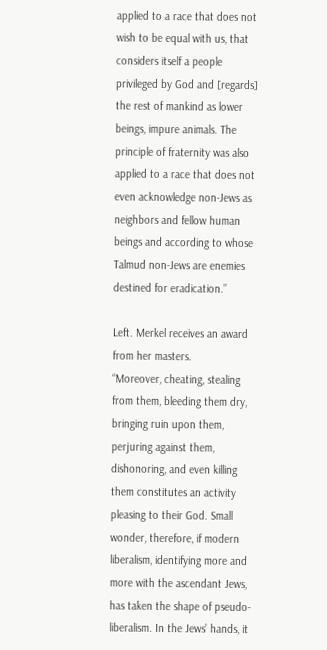applied to a race that does not wish to be equal with us, that considers itself a people privileged by God and [regards] the rest of mankind as lower beings, impure animals. The principle of fraternity was also applied to a race that does not even acknowledge non-Jews as neighbors and fellow human beings and according to whose Talmud non-Jews are enemies destined for eradication.”

Left. Merkel receives an award from her masters.
“Moreover, cheating, stealing from them, bleeding them dry, bringing ruin upon them, perjuring against them, dishonoring, and even killing them constitutes an activity pleasing to their God. Small wonder, therefore, if modern liberalism, identifying more and more with the ascendant Jews, has taken the shape of pseudo-liberalism. In the Jews’ hands, it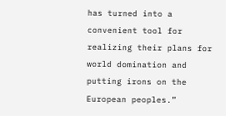has turned into a convenient tool for realizing their plans for world domination and putting irons on the European peoples.”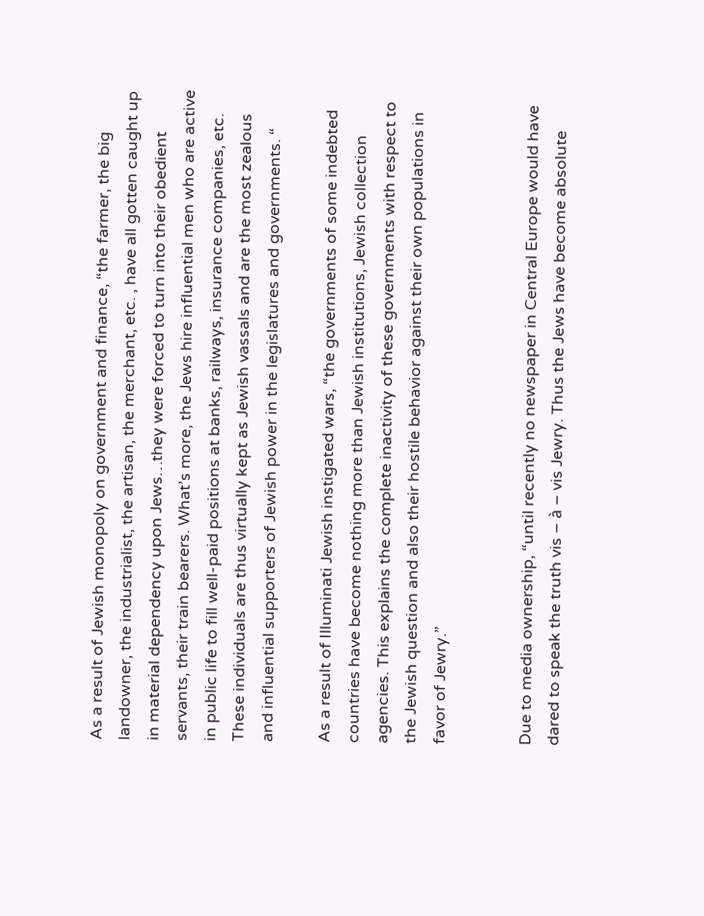As a result of Jewish monopoly on government and finance, “the farmer, the big landowner, the industrialist, the artisan, the merchant, etc. , have all gotten caught up in material dependency upon Jews…they were forced to turn into their obedient servants, their train bearers. What’s more, the Jews hire influential men who are active in public life to fill well-paid positions at banks, railways, insurance companies, etc. These individuals are thus virtually kept as Jewish vassals and are the most zealous and influential supporters of Jewish power in the legislatures and governments. “

As a result of Illuminati Jewish instigated wars, “the governments of some indebted countries have become nothing more than Jewish institutions, Jewish collection agencies. This explains the complete inactivity of these governments with respect to the Jewish question and also their hostile behavior against their own populations in favor of Jewry.”


Due to media ownership, “until recently no newspaper in Central Europe would have dared to speak the truth vis – à – vis Jewry. Thus the Jews have become absolute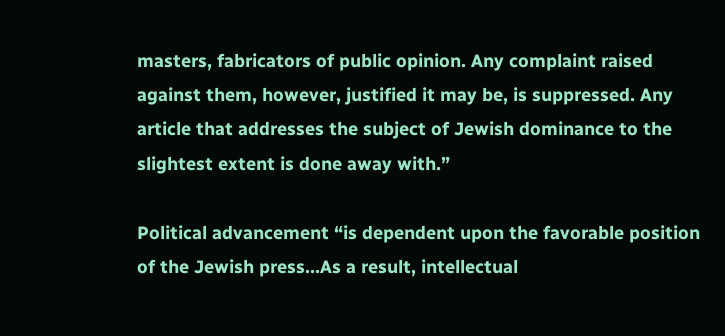masters, fabricators of public opinion. Any complaint raised against them, however, justified it may be, is suppressed. Any article that addresses the subject of Jewish dominance to the slightest extent is done away with.”

Political advancement “is dependent upon the favorable position of the Jewish press…As a result, intellectual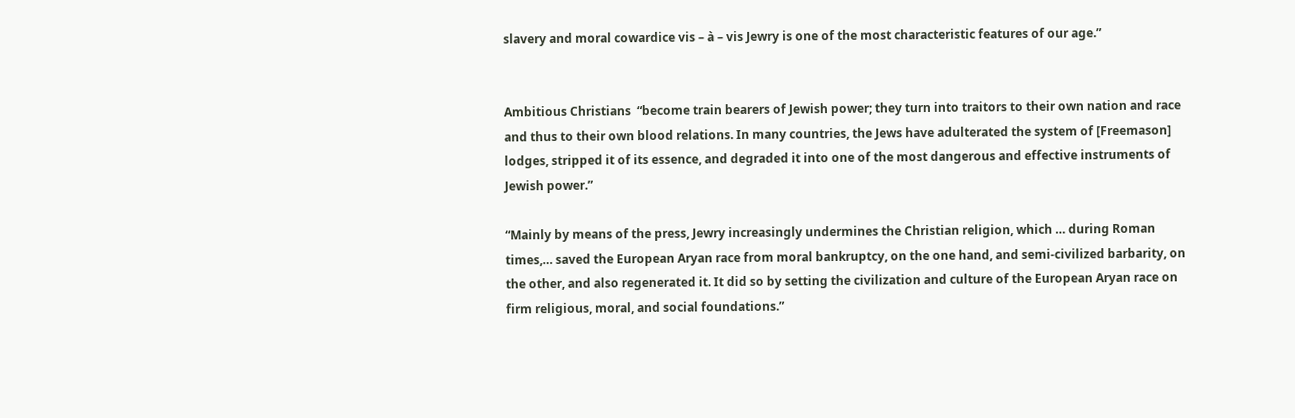slavery and moral cowardice vis – à – vis Jewry is one of the most characteristic features of our age.”


Ambitious Christians  “become train bearers of Jewish power; they turn into traitors to their own nation and race and thus to their own blood relations. In many countries, the Jews have adulterated the system of [Freemason] lodges, stripped it of its essence, and degraded it into one of the most dangerous and effective instruments of Jewish power.”

“Mainly by means of the press, Jewry increasingly undermines the Christian religion, which … during Roman times,… saved the European Aryan race from moral bankruptcy, on the one hand, and semi-civilized barbarity, on the other, and also regenerated it. It did so by setting the civilization and culture of the European Aryan race on firm religious, moral, and social foundations.”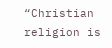“Christian religion is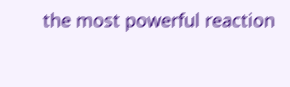the most powerful reaction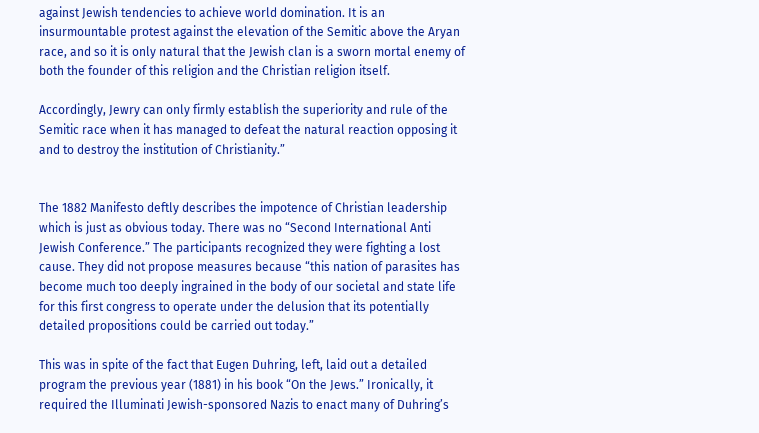against Jewish tendencies to achieve world domination. It is an insurmountable protest against the elevation of the Semitic above the Aryan race, and so it is only natural that the Jewish clan is a sworn mortal enemy of both the founder of this religion and the Christian religion itself.

Accordingly, Jewry can only firmly establish the superiority and rule of the Semitic race when it has managed to defeat the natural reaction opposing it and to destroy the institution of Christianity.”


The 1882 Manifesto deftly describes the impotence of Christian leadership which is just as obvious today. There was no “Second International Anti Jewish Conference.” The participants recognized they were fighting a lost cause. They did not propose measures because “this nation of parasites has become much too deeply ingrained in the body of our societal and state life for this first congress to operate under the delusion that its potentially detailed propositions could be carried out today.”

This was in spite of the fact that Eugen Duhring, left, laid out a detailed program the previous year (1881) in his book “On the Jews.” Ironically, it required the Illuminati Jewish-sponsored Nazis to enact many of Duhring’s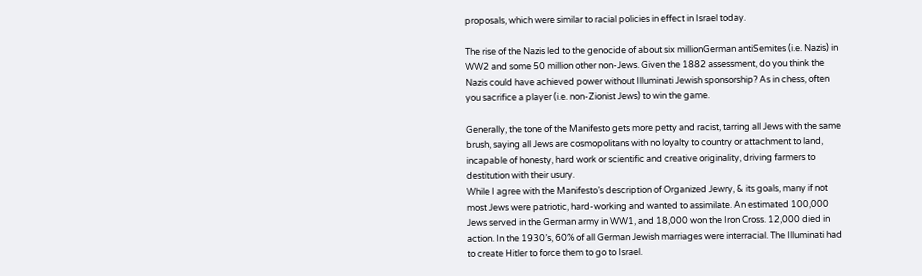proposals, which were similar to racial policies in effect in Israel today.

The rise of the Nazis led to the genocide of about six millionGerman antiSemites (i.e. Nazis) in WW2 and some 50 million other non-Jews. Given the 1882 assessment, do you think the Nazis could have achieved power without Illuminati Jewish sponsorship? As in chess, often you sacrifice a player (i.e. non-Zionist Jews) to win the game.

Generally, the tone of the Manifesto gets more petty and racist, tarring all Jews with the same brush, saying all Jews are cosmopolitans with no loyalty to country or attachment to land, incapable of honesty, hard work or scientific and creative originality, driving farmers to destitution with their usury.
While I agree with the Manifesto’s description of Organized Jewry, & its goals, many if not most Jews were patriotic, hard-working and wanted to assimilate. An estimated 100,000 Jews served in the German army in WW1, and 18,000 won the Iron Cross. 12,000 died in action. In the 1930’s, 60% of all German Jewish marriages were interracial. The Illuminati had to create Hitler to force them to go to Israel.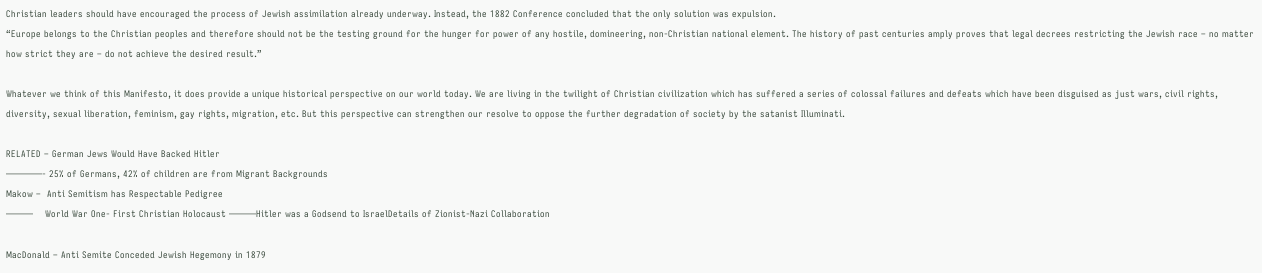Christian leaders should have encouraged the process of Jewish assimilation already underway. Instead, the 1882 Conference concluded that the only solution was expulsion.
“Europe belongs to the Christian peoples and therefore should not be the testing ground for the hunger for power of any hostile, domineering, non-Christian national element. The history of past centuries amply proves that legal decrees restricting the Jewish race – no matter how strict they are – do not achieve the desired result.”

Whatever we think of this Manifesto, it does provide a unique historical perspective on our world today. We are living in the twilight of Christian civilization which has suffered a series of colossal failures and defeats which have been disguised as just wars, civil rights, diversity, sexual liberation, feminism, gay rights, migration, etc. But this perspective can strengthen our resolve to oppose the further degradation of society by the satanist Illuminati.

RELATED – German Jews Would Have Backed Hitler
————- 25% of Germans, 42% of children are from Migrant Backgrounds
Makow –  Anti Semitism has Respectable Pedigree
———    World War One- First Christian Holocaust ———Hitler was a Godsend to IsraelDetails of Zionist-Nazi Collaboration

MacDonald – Anti Semite Conceded Jewish Hegemony in 1879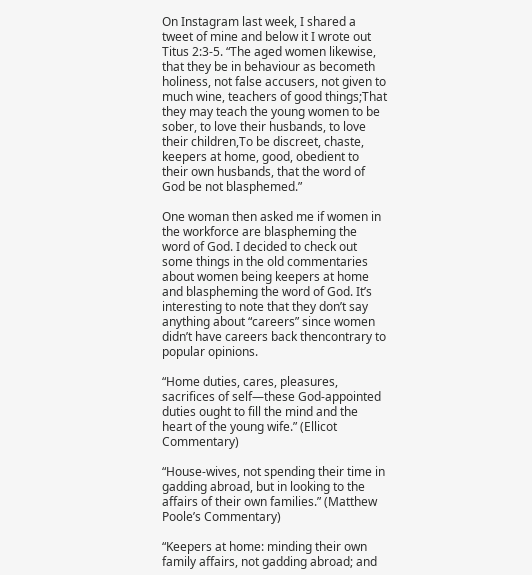On Instagram last week, I shared a tweet of mine and below it I wrote out Titus 2:3-5. “The aged women likewise, that they be in behaviour as becometh holiness, not false accusers, not given to much wine, teachers of good things;That they may teach the young women to be sober, to love their husbands, to love their children,To be discreet, chaste, keepers at home, good, obedient to their own husbands, that the word of God be not blasphemed.”

One woman then asked me if women in the workforce are blaspheming the word of God. I decided to check out some things in the old commentaries about women being keepers at home and blaspheming the word of God. It’s interesting to note that they don’t say anything about “careers” since women didn’t have careers back thencontrary to popular opinions.

“Home duties, cares, pleasures, sacrifices of self—these God-appointed duties ought to fill the mind and the heart of the young wife.” (Ellicot Commentary)

“House-wives, not spending their time in gadding abroad, but in looking to the affairs of their own families.” (Matthew Poole’s Commentary)

“Keepers at home: minding their own family affairs, not gadding abroad; and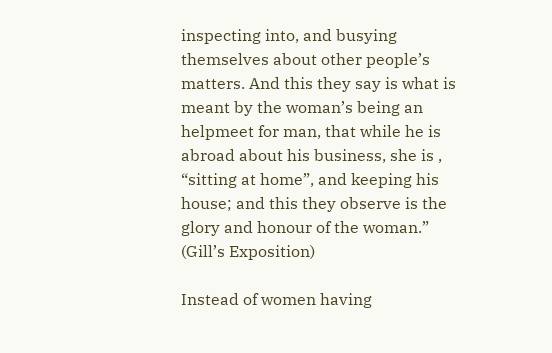inspecting into, and busying themselves about other people’s matters. And this they say is what is meant by the woman’s being an helpmeet for man, that while he is abroad about his business, she is , “sitting at home”, and keeping his house; and this they observe is the glory and honour of the woman.” (Gill’s Exposition)

Instead of women having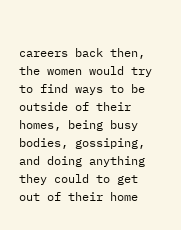careers back then, the women would try to find ways to be outside of their homes, being busy bodies, gossiping, and doing anything they could to get out of their home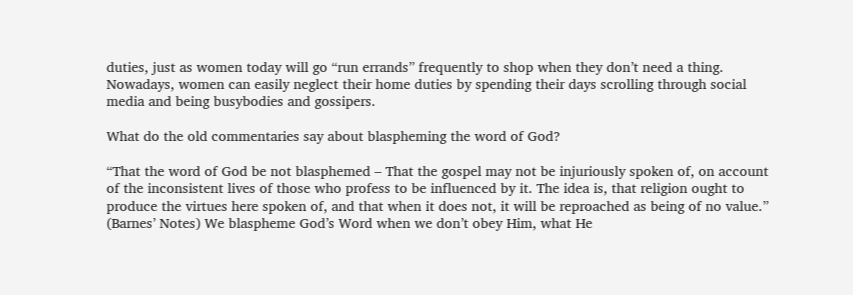duties, just as women today will go “run errands” frequently to shop when they don’t need a thing. Nowadays, women can easily neglect their home duties by spending their days scrolling through social media and being busybodies and gossipers.

What do the old commentaries say about blaspheming the word of God?

“That the word of God be not blasphemed – That the gospel may not be injuriously spoken of, on account of the inconsistent lives of those who profess to be influenced by it. The idea is, that religion ought to produce the virtues here spoken of, and that when it does not, it will be reproached as being of no value.” (Barnes’ Notes) We blaspheme God’s Word when we don’t obey Him, what He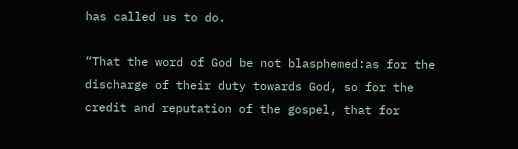has called us to do.

“That the word of God be not blasphemed:as for the discharge of their duty towards God, so for the credit and reputation of the gospel, that for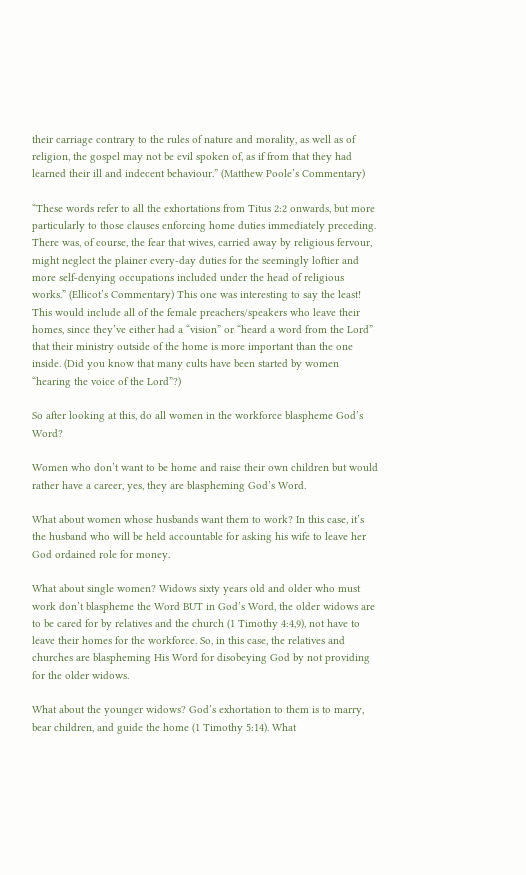their carriage contrary to the rules of nature and morality, as well as of religion, the gospel may not be evil spoken of, as if from that they had learned their ill and indecent behaviour.” (Matthew Poole’s Commentary)

“These words refer to all the exhortations from Titus 2:2 onwards, but more particularly to those clauses enforcing home duties immediately preceding. There was, of course, the fear that wives, carried away by religious fervour, might neglect the plainer every-day duties for the seemingly loftier and more self-denying occupations included under the head of religious works.” (Ellicot’s Commentary) This one was interesting to say the least! This would include all of the female preachers/speakers who leave their homes, since they’ve either had a “vision” or “heard a word from the Lord” that their ministry outside of the home is more important than the one inside. (Did you know that many cults have been started by women “hearing the voice of the Lord”?)

So after looking at this, do all women in the workforce blaspheme God’s Word?

Women who don’t want to be home and raise their own children but would rather have a career, yes, they are blaspheming God’s Word.

What about women whose husbands want them to work? In this case, it’s the husband who will be held accountable for asking his wife to leave her God ordained role for money.

What about single women? Widows sixty years old and older who must work don’t blaspheme the Word BUT in God’s Word, the older widows are to be cared for by relatives and the church (1 Timothy 4:4,9), not have to leave their homes for the workforce. So, in this case, the relatives and churches are blaspheming His Word for disobeying God by not providing for the older widows.

What about the younger widows? God’s exhortation to them is to marry, bear children, and guide the home (1 Timothy 5:14). What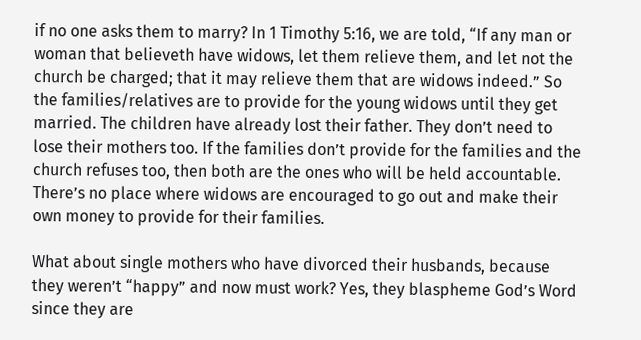if no one asks them to marry? In 1 Timothy 5:16, we are told, “If any man or woman that believeth have widows, let them relieve them, and let not the church be charged; that it may relieve them that are widows indeed.” So the families/relatives are to provide for the young widows until they get married. The children have already lost their father. They don’t need to lose their mothers too. If the families don’t provide for the families and the church refuses too, then both are the ones who will be held accountable. There’s no place where widows are encouraged to go out and make their own money to provide for their families.

What about single mothers who have divorced their husbands, because they weren’t “happy” and now must work? Yes, they blaspheme God’s Word since they are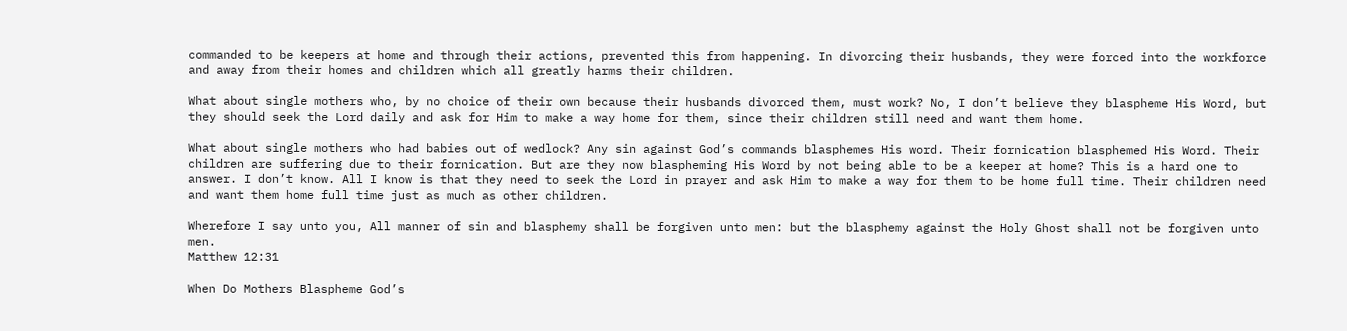commanded to be keepers at home and through their actions, prevented this from happening. In divorcing their husbands, they were forced into the workforce and away from their homes and children which all greatly harms their children.

What about single mothers who, by no choice of their own because their husbands divorced them, must work? No, I don’t believe they blaspheme His Word, but they should seek the Lord daily and ask for Him to make a way home for them, since their children still need and want them home.

What about single mothers who had babies out of wedlock? Any sin against God’s commands blasphemes His word. Their fornication blasphemed His Word. Their children are suffering due to their fornication. But are they now blaspheming His Word by not being able to be a keeper at home? This is a hard one to answer. I don’t know. All I know is that they need to seek the Lord in prayer and ask Him to make a way for them to be home full time. Their children need and want them home full time just as much as other children.

Wherefore I say unto you, All manner of sin and blasphemy shall be forgiven unto men: but the blasphemy against the Holy Ghost shall not be forgiven unto men.
Matthew 12:31

When Do Mothers Blaspheme God’s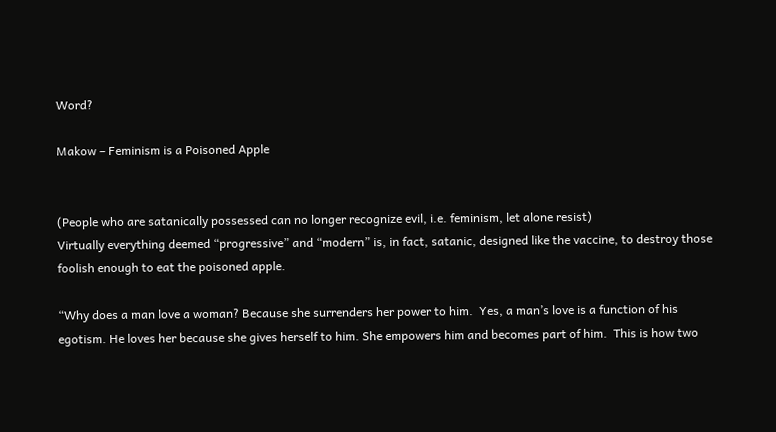Word?

Makow – Feminism is a Poisoned Apple


(People who are satanically possessed can no longer recognize evil, i.e. feminism, let alone resist)
Virtually everything deemed “progressive” and “modern” is, in fact, satanic, designed like the vaccine, to destroy those foolish enough to eat the poisoned apple.

“Why does a man love a woman? Because she surrenders her power to him.  Yes, a man’s love is a function of his egotism. He loves her because she gives herself to him. She empowers him and becomes part of him.  This is how two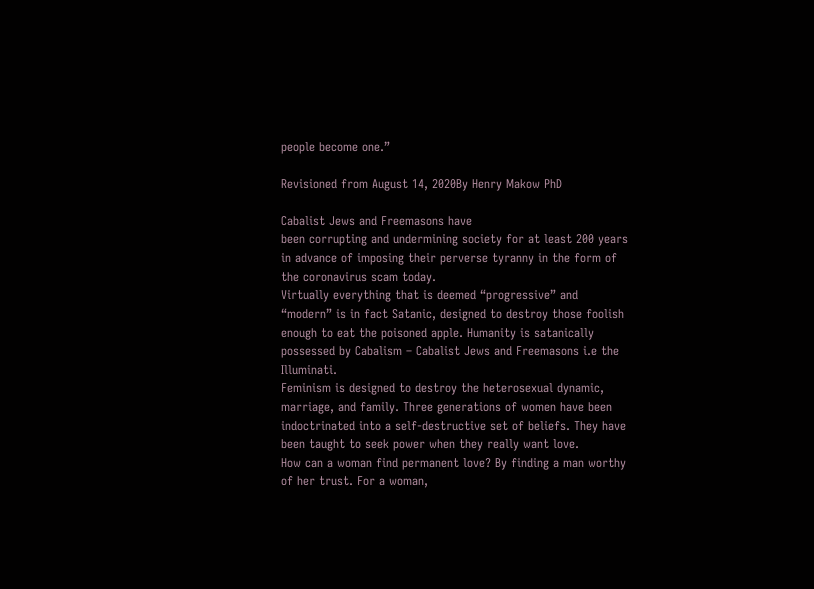people become one.”

Revisioned from August 14, 2020By Henry Makow PhD

Cabalist Jews and Freemasons have
been corrupting and undermining society for at least 200 years in advance of imposing their perverse tyranny in the form of the coronavirus scam today.
Virtually everything that is deemed “progressive” and “modern” is in fact Satanic, designed to destroy those foolish enough to eat the poisoned apple. Humanity is satanically possessed by Cabalism – Cabalist Jews and Freemasons i.e the Illuminati.
Feminism is designed to destroy the heterosexual dynamic, marriage, and family. Three generations of women have been indoctrinated into a self-destructive set of beliefs. They have been taught to seek power when they really want love.
How can a woman find permanent love? By finding a man worthy of her trust. For a woman,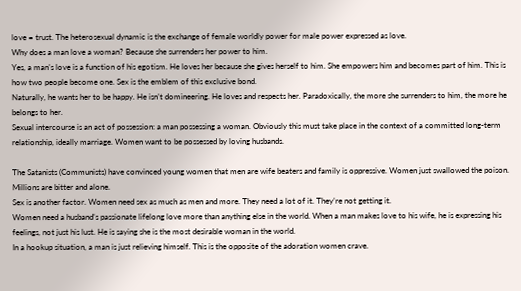love = trust. The heterosexual dynamic is the exchange of female worldly power for male power expressed as love.
Why does a man love a woman? Because she surrenders her power to him.
Yes, a man’s love is a function of his egotism. He loves her because she gives herself to him. She empowers him and becomes part of him. This is how two people become one. Sex is the emblem of this exclusive bond.
Naturally, he wants her to be happy. He isn’t domineering. He loves and respects her. Paradoxically, the more she surrenders to him, the more he belongs to her.
Sexual intercourse is an act of possession: a man possessing a woman. Obviously this must take place in the context of a committed long-term relationship, ideally marriage. Women want to be possessed by loving husbands.

The Satanists (Communists) have convinced young women that men are wife beaters and family is oppressive. Women just swallowed the poison. Millions are bitter and alone.
Sex is another factor. Women need sex as much as men and more. They need a lot of it. They’re not getting it.
Women need a husband’s passionate lifelong love more than anything else in the world. When a man makes love to his wife, he is expressing his feelings, not just his lust. He is saying she is the most desirable woman in the world.
In a hookup situation, a man is just relieving himself. This is the opposite of the adoration women crave.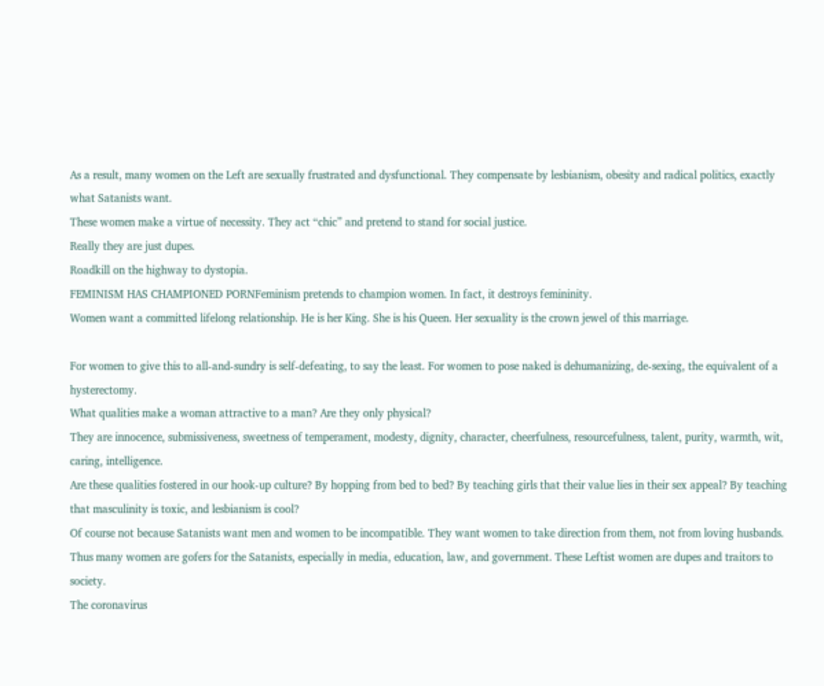As a result, many women on the Left are sexually frustrated and dysfunctional. They compensate by lesbianism, obesity and radical politics, exactly what Satanists want.
These women make a virtue of necessity. They act “chic” and pretend to stand for social justice.
Really they are just dupes.
Roadkill on the highway to dystopia.
FEMINISM HAS CHAMPIONED PORNFeminism pretends to champion women. In fact, it destroys femininity.
Women want a committed lifelong relationship. He is her King. She is his Queen. Her sexuality is the crown jewel of this marriage.

For women to give this to all-and-sundry is self-defeating, to say the least. For women to pose naked is dehumanizing, de-sexing, the equivalent of a hysterectomy.
What qualities make a woman attractive to a man? Are they only physical?
They are innocence, submissiveness, sweetness of temperament, modesty, dignity, character, cheerfulness, resourcefulness, talent, purity, warmth, wit, caring, intelligence.
Are these qualities fostered in our hook-up culture? By hopping from bed to bed? By teaching girls that their value lies in their sex appeal? By teaching that masculinity is toxic, and lesbianism is cool?
Of course not because Satanists want men and women to be incompatible. They want women to take direction from them, not from loving husbands. Thus many women are gofers for the Satanists, especially in media, education, law, and government. These Leftist women are dupes and traitors to society.
The coronavirus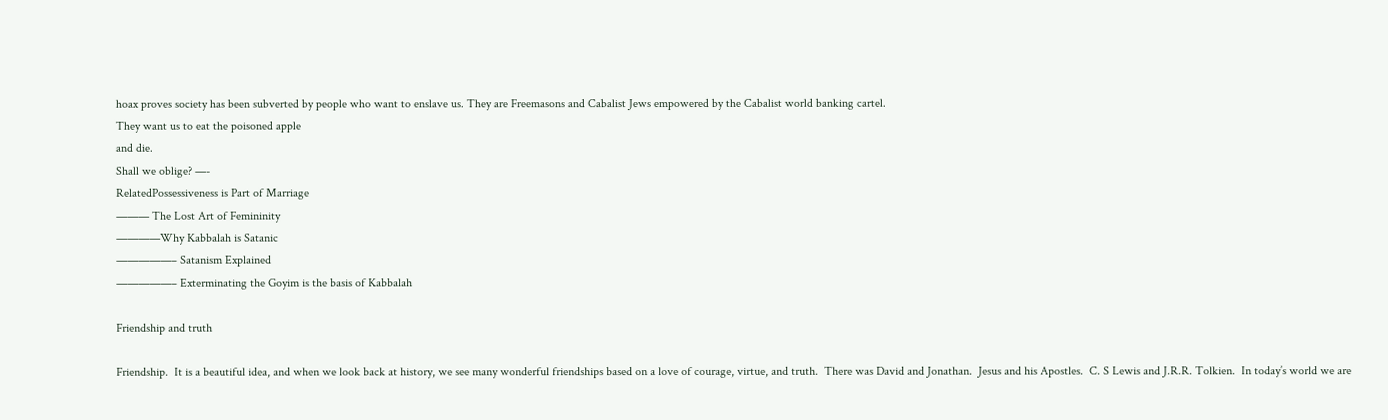hoax proves society has been subverted by people who want to enslave us. They are Freemasons and Cabalist Jews empowered by the Cabalist world banking cartel.
They want us to eat the poisoned apple
and die.
Shall we oblige? —-
RelatedPossessiveness is Part of Marriage
——— The Lost Art of Femininity
————Why Kabbalah is Satanic
—————– Satanism Explained
—————– Exterminating the Goyim is the basis of Kabbalah

Friendship and truth

Friendship.  It is a beautiful idea, and when we look back at history, we see many wonderful friendships based on a love of courage, virtue, and truth.  There was David and Jonathan.  Jesus and his Apostles.  C. S Lewis and J.R.R. Tolkien.  In today’s world we are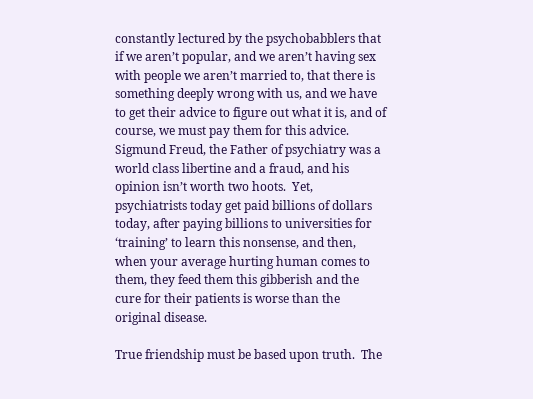constantly lectured by the psychobabblers that if we aren’t popular, and we aren’t having sex with people we aren’t married to, that there is something deeply wrong with us, and we have to get their advice to figure out what it is, and of course, we must pay them for this advice.  Sigmund Freud, the Father of psychiatry was a world class libertine and a fraud, and his opinion isn’t worth two hoots.  Yet, psychiatrists today get paid billions of dollars today, after paying billions to universities for ‘training’ to learn this nonsense, and then, when your average hurting human comes to them, they feed them this gibberish and the cure for their patients is worse than the original disease.

True friendship must be based upon truth.  The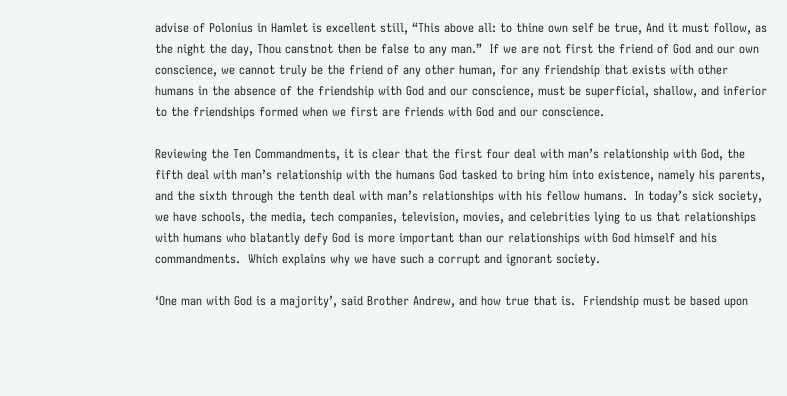advise of Polonius in Hamlet is excellent still, “This above all: to thine own self be true, And it must follow, as the night the day, Thou canstnot then be false to any man.”  If we are not first the friend of God and our own conscience, we cannot truly be the friend of any other human, for any friendship that exists with other humans in the absence of the friendship with God and our conscience, must be superficial, shallow, and inferior to the friendships formed when we first are friends with God and our conscience.

Reviewing the Ten Commandments, it is clear that the first four deal with man’s relationship with God, the fifth deal with man’s relationship with the humans God tasked to bring him into existence, namely his parents, and the sixth through the tenth deal with man’s relationships with his fellow humans.  In today’s sick society, we have schools, the media, tech companies, television, movies, and celebrities lying to us that relationships with humans who blatantly defy God is more important than our relationships with God himself and his commandments.  Which explains why we have such a corrupt and ignorant society.

‘One man with God is a majority’, said Brother Andrew, and how true that is.  Friendship must be based upon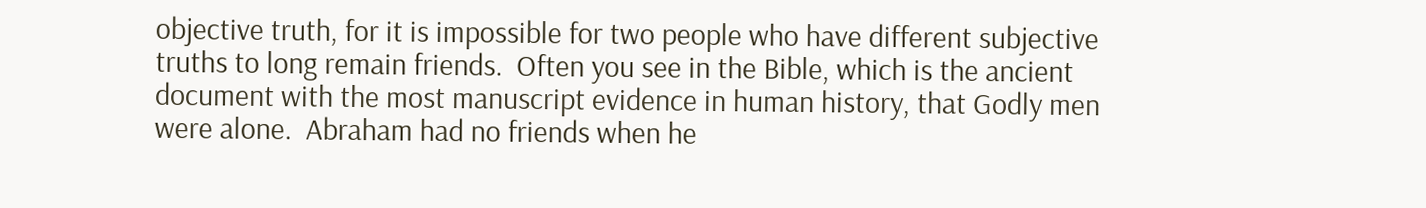objective truth, for it is impossible for two people who have different subjective truths to long remain friends.  Often you see in the Bible, which is the ancient document with the most manuscript evidence in human history, that Godly men were alone.  Abraham had no friends when he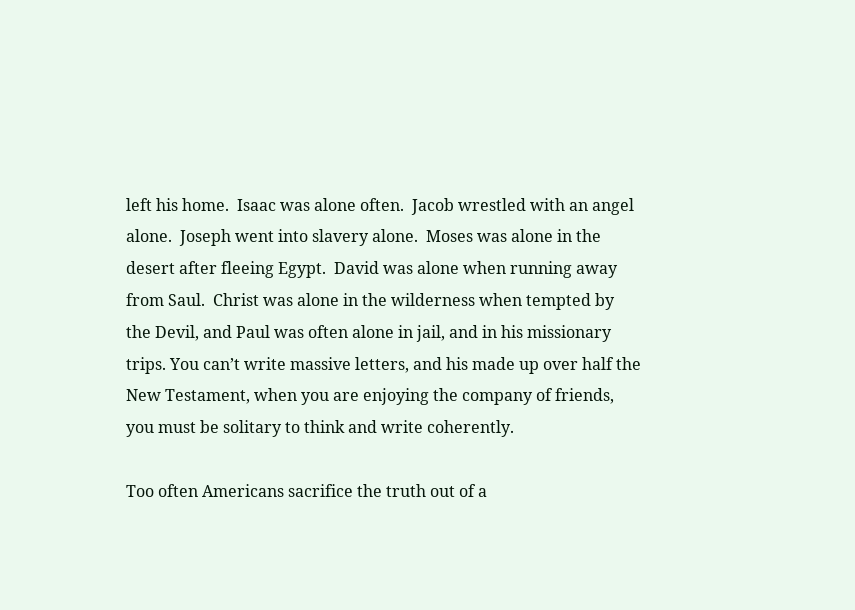left his home.  Isaac was alone often.  Jacob wrestled with an angel alone.  Joseph went into slavery alone.  Moses was alone in the desert after fleeing Egypt.  David was alone when running away from Saul.  Christ was alone in the wilderness when tempted by the Devil, and Paul was often alone in jail, and in his missionary trips. You can’t write massive letters, and his made up over half the New Testament, when you are enjoying the company of friends, you must be solitary to think and write coherently.

Too often Americans sacrifice the truth out of a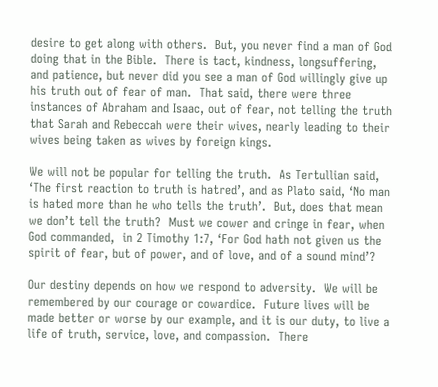desire to get along with others.  But, you never find a man of God doing that in the Bible.  There is tact, kindness, longsuffering, and patience, but never did you see a man of God willingly give up his truth out of fear of man.  That said, there were three instances of Abraham and Isaac, out of fear, not telling the truth that Sarah and Rebeccah were their wives, nearly leading to their wives being taken as wives by foreign kings.

We will not be popular for telling the truth.  As Tertullian said, ‘The first reaction to truth is hatred’, and as Plato said, ‘No man is hated more than he who tells the truth’.  But, does that mean we don’t tell the truth?  Must we cower and cringe in fear, when God commanded,  in 2 Timothy 1:7, ‘For God hath not given us the spirit of fear, but of power, and of love, and of a sound mind’?

Our destiny depends on how we respond to adversity.  We will be remembered by our courage or cowardice.  Future lives will be made better or worse by our example, and it is our duty, to live a life of truth, service, love, and compassion.  There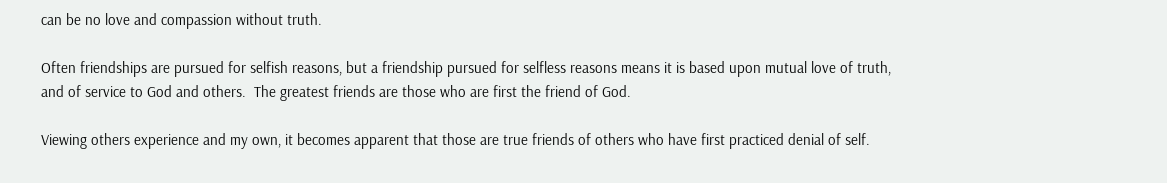can be no love and compassion without truth.

Often friendships are pursued for selfish reasons, but a friendship pursued for selfless reasons means it is based upon mutual love of truth, and of service to God and others.  The greatest friends are those who are first the friend of God.

Viewing others experience and my own, it becomes apparent that those are true friends of others who have first practiced denial of self.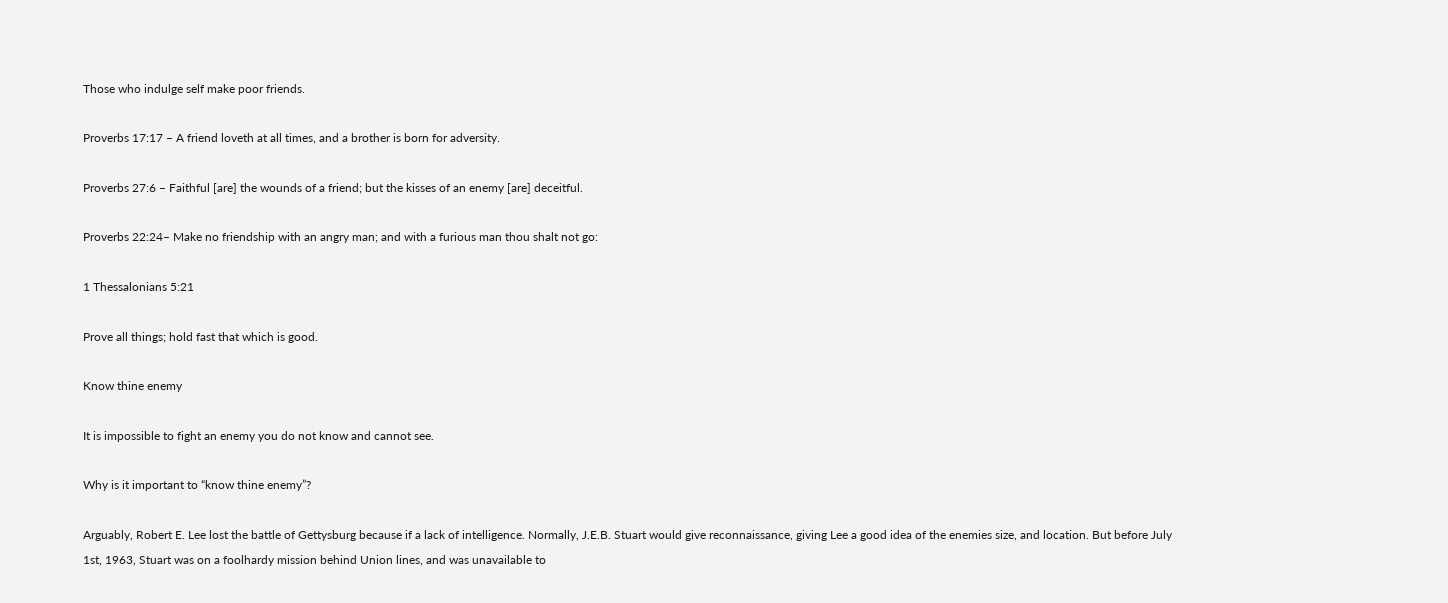Those who indulge self make poor friends.

Proverbs 17:17 – A friend loveth at all times, and a brother is born for adversity.

Proverbs 27:6 – Faithful [are] the wounds of a friend; but the kisses of an enemy [are] deceitful.

Proverbs 22:24– Make no friendship with an angry man; and with a furious man thou shalt not go:

1 Thessalonians 5:21

Prove all things; hold fast that which is good.

Know thine enemy

It is impossible to fight an enemy you do not know and cannot see.

Why is it important to “know thine enemy”?

Arguably, Robert E. Lee lost the battle of Gettysburg because if a lack of intelligence. Normally, J.E.B. Stuart would give reconnaissance, giving Lee a good idea of the enemies size, and location. But before July 1st, 1963, Stuart was on a foolhardy mission behind Union lines, and was unavailable to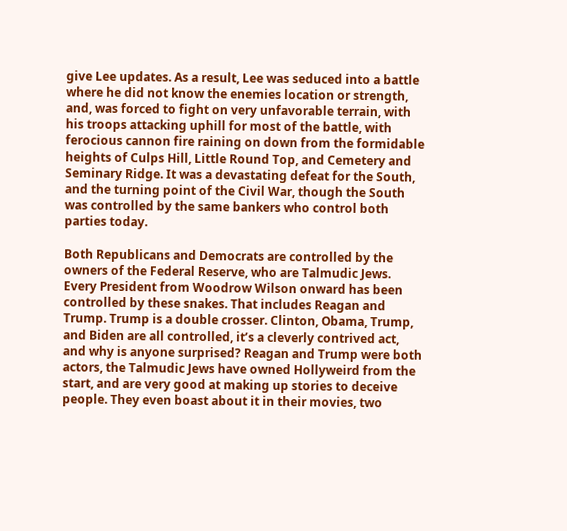give Lee updates. As a result, Lee was seduced into a battle where he did not know the enemies location or strength, and, was forced to fight on very unfavorable terrain, with his troops attacking uphill for most of the battle, with ferocious cannon fire raining on down from the formidable heights of Culps Hill, Little Round Top, and Cemetery and Seminary Ridge. It was a devastating defeat for the South, and the turning point of the Civil War, though the South was controlled by the same bankers who control both parties today.

Both Republicans and Democrats are controlled by the owners of the Federal Reserve, who are Talmudic Jews. Every President from Woodrow Wilson onward has been controlled by these snakes. That includes Reagan and Trump. Trump is a double crosser. Clinton, Obama, Trump, and Biden are all controlled, it’s a cleverly contrived act, and why is anyone surprised? Reagan and Trump were both actors, the Talmudic Jews have owned Hollyweird from the start, and are very good at making up stories to deceive people. They even boast about it in their movies, two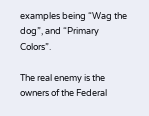examples being “Wag the dog”, and “Primary Colors”.

The real enemy is the owners of the Federal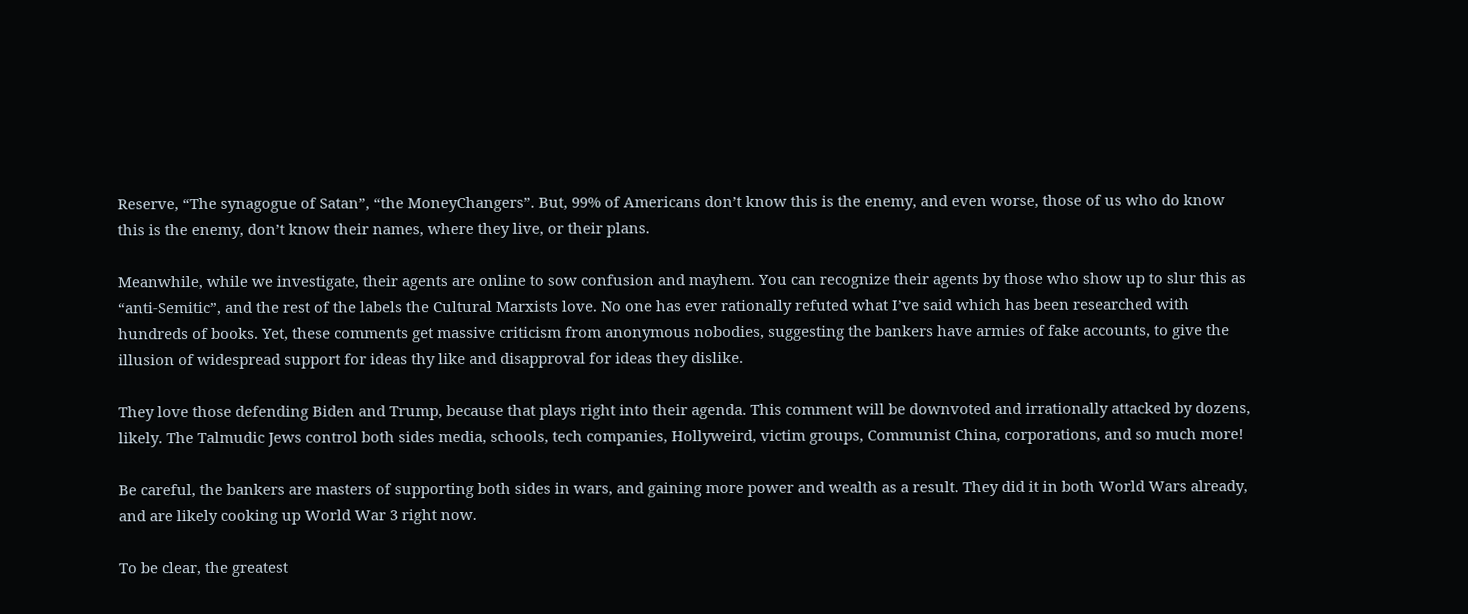Reserve, “The synagogue of Satan”, “the MoneyChangers”. But, 99% of Americans don’t know this is the enemy, and even worse, those of us who do know this is the enemy, don’t know their names, where they live, or their plans.

Meanwhile, while we investigate, their agents are online to sow confusion and mayhem. You can recognize their agents by those who show up to slur this as “anti-Semitic”, and the rest of the labels the Cultural Marxists love. No one has ever rationally refuted what I’ve said which has been researched with hundreds of books. Yet, these comments get massive criticism from anonymous nobodies, suggesting the bankers have armies of fake accounts, to give the illusion of widespread support for ideas thy like and disapproval for ideas they dislike.

They love those defending Biden and Trump, because that plays right into their agenda. This comment will be downvoted and irrationally attacked by dozens, likely. The Talmudic Jews control both sides media, schools, tech companies, Hollyweird, victim groups, Communist China, corporations, and so much more!

Be careful, the bankers are masters of supporting both sides in wars, and gaining more power and wealth as a result. They did it in both World Wars already, and are likely cooking up World War 3 right now.

To be clear, the greatest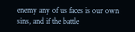enemy any of us faces is our own sins, and if the battle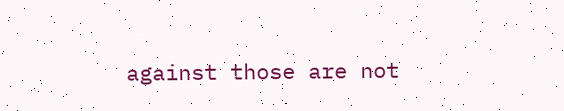against those are not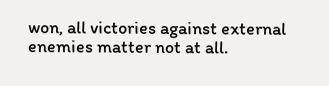won, all victories against external enemies matter not at all.